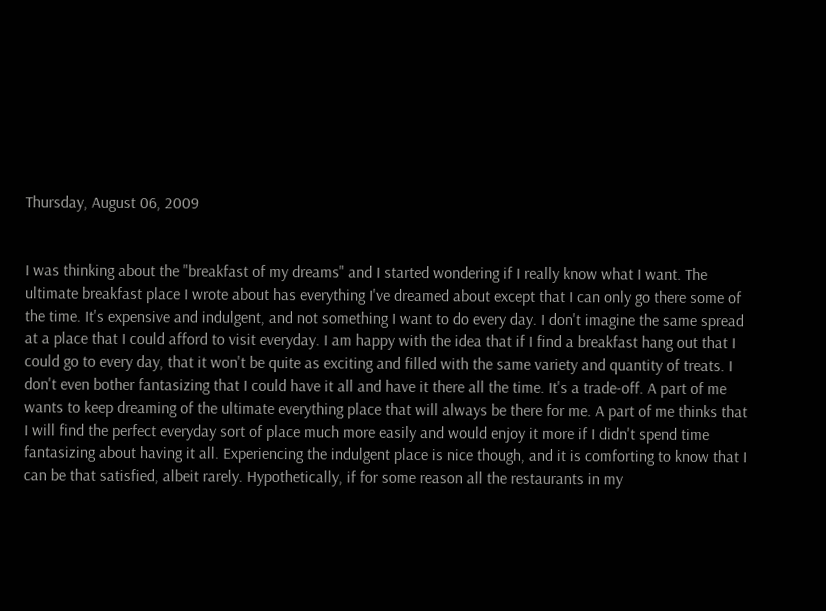Thursday, August 06, 2009


I was thinking about the "breakfast of my dreams" and I started wondering if I really know what I want. The ultimate breakfast place I wrote about has everything I've dreamed about except that I can only go there some of the time. It's expensive and indulgent, and not something I want to do every day. I don't imagine the same spread at a place that I could afford to visit everyday. I am happy with the idea that if I find a breakfast hang out that I could go to every day, that it won't be quite as exciting and filled with the same variety and quantity of treats. I don't even bother fantasizing that I could have it all and have it there all the time. It's a trade-off. A part of me wants to keep dreaming of the ultimate everything place that will always be there for me. A part of me thinks that I will find the perfect everyday sort of place much more easily and would enjoy it more if I didn't spend time fantasizing about having it all. Experiencing the indulgent place is nice though, and it is comforting to know that I can be that satisfied, albeit rarely. Hypothetically, if for some reason all the restaurants in my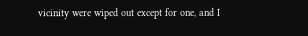vicinity were wiped out except for one, and I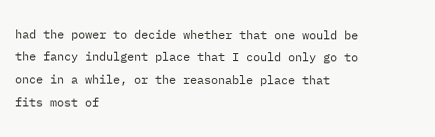had the power to decide whether that one would be the fancy indulgent place that I could only go to once in a while, or the reasonable place that fits most of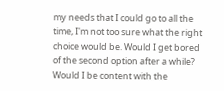my needs that I could go to all the time, I'm not too sure what the right choice would be. Would I get bored of the second option after a while? Would I be content with the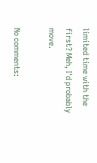limited time with the first? Meh, I'd probably move.

No comments: